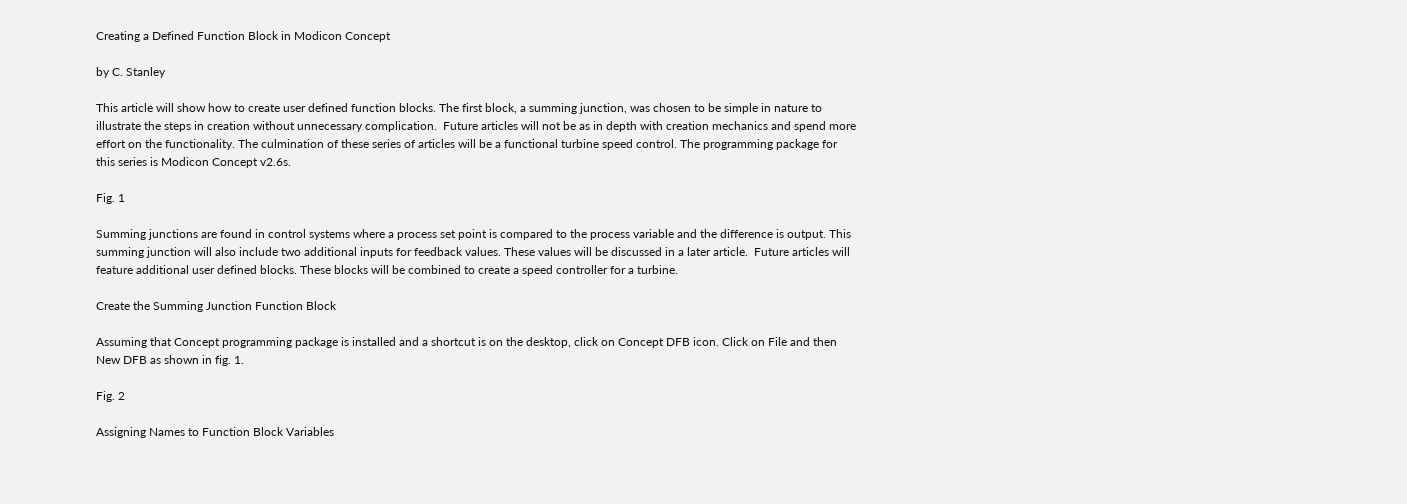Creating a Defined Function Block in Modicon Concept

by C. Stanley

This article will show how to create user defined function blocks. The first block, a summing junction, was chosen to be simple in nature to illustrate the steps in creation without unnecessary complication.  Future articles will not be as in depth with creation mechanics and spend more effort on the functionality. The culmination of these series of articles will be a functional turbine speed control. The programming package for this series is Modicon Concept v2.6s.

Fig. 1

Summing junctions are found in control systems where a process set point is compared to the process variable and the difference is output. This summing junction will also include two additional inputs for feedback values. These values will be discussed in a later article.  Future articles will feature additional user defined blocks. These blocks will be combined to create a speed controller for a turbine.

Create the Summing Junction Function Block

Assuming that Concept programming package is installed and a shortcut is on the desktop, click on Concept DFB icon. Click on File and then New DFB as shown in fig. 1.

Fig. 2

Assigning Names to Function Block Variables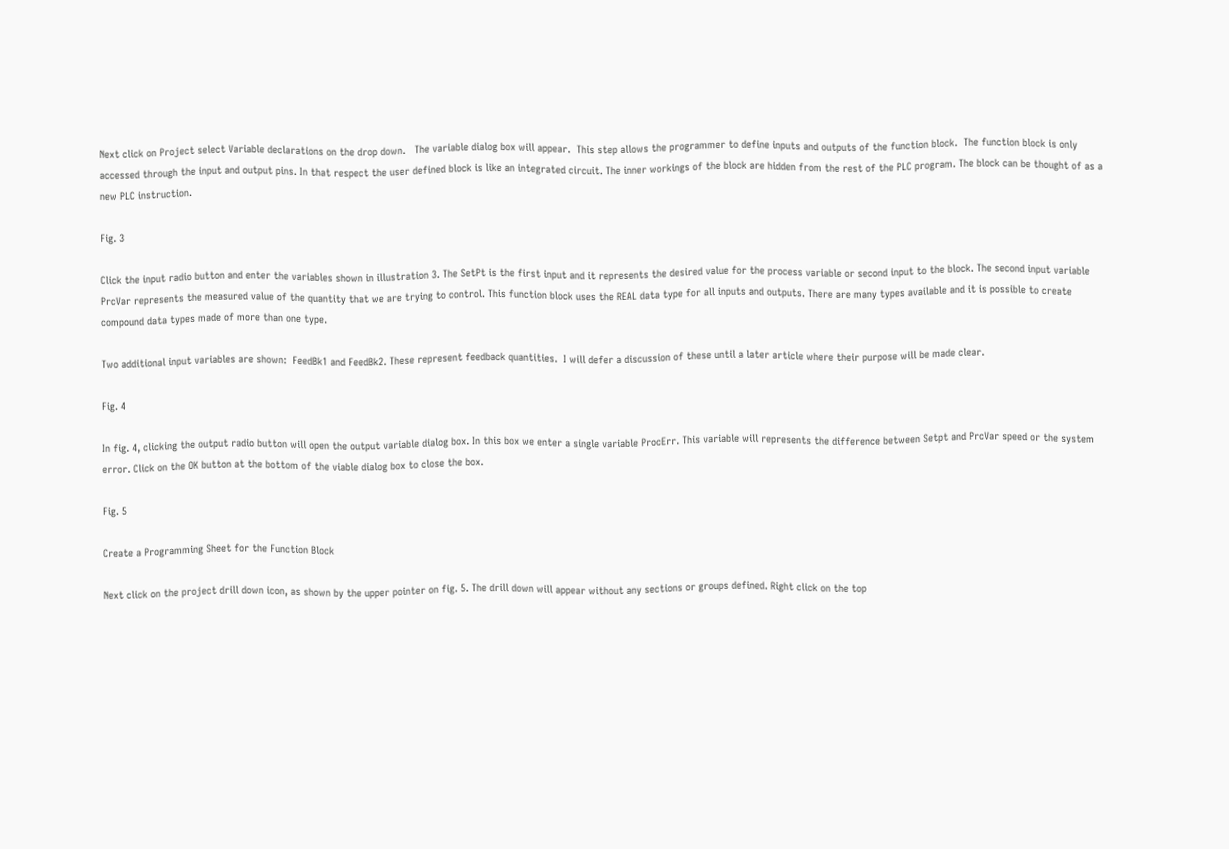Next click on Project select Variable declarations on the drop down.   The variable dialog box will appear.  This step allows the programmer to define inputs and outputs of the function block.  The function block is only accessed through the input and output pins. In that respect the user defined block is like an integrated circuit. The inner workings of the block are hidden from the rest of the PLC program. The block can be thought of as a new PLC instruction.

Fig. 3

Click the input radio button and enter the variables shown in illustration 3. The SetPt is the first input and it represents the desired value for the process variable or second input to the block. The second input variable PrcVar represents the measured value of the quantity that we are trying to control. This function block uses the REAL data type for all inputs and outputs. There are many types available and it is possible to create compound data types made of more than one type.

Two additional input variables are shown:  FeedBk1 and FeedBk2. These represent feedback quantities.  I will defer a discussion of these until a later article where their purpose will be made clear.

Fig. 4

In fig. 4, clicking the output radio button will open the output variable dialog box. In this box we enter a single variable ProcErr. This variable will represents the difference between Setpt and PrcVar speed or the system error. Click on the OK button at the bottom of the viable dialog box to close the box.

Fig. 5

Create a Programming Sheet for the Function Block

Next click on the project drill down icon, as shown by the upper pointer on fig. 5. The drill down will appear without any sections or groups defined. Right click on the top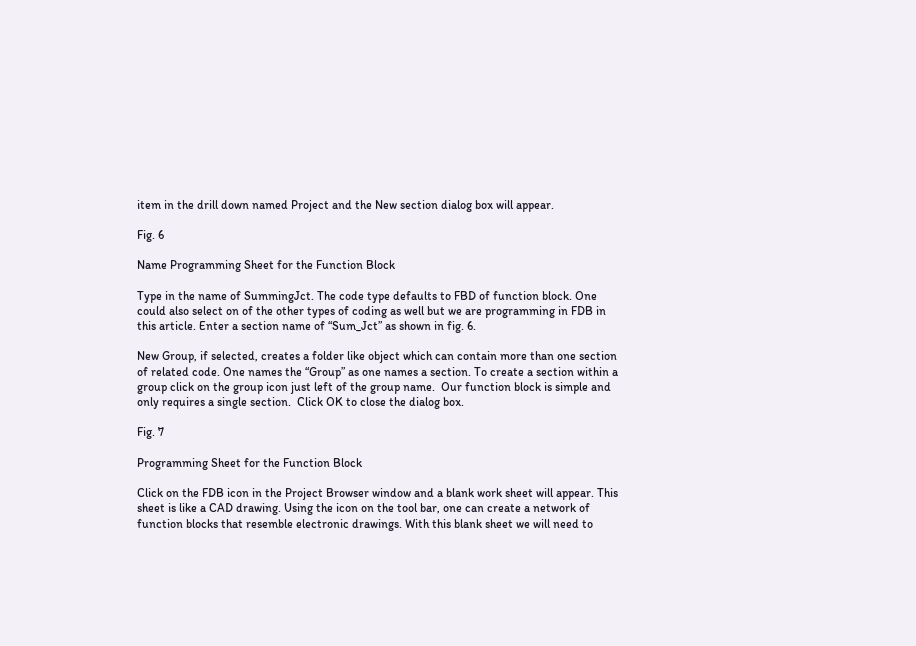item in the drill down named Project and the New section dialog box will appear.

Fig. 6

Name Programming Sheet for the Function Block

Type in the name of SummingJct. The code type defaults to FBD of function block. One could also select on of the other types of coding as well but we are programming in FDB in this article. Enter a section name of “Sum_Jct” as shown in fig. 6.

New Group, if selected, creates a folder like object which can contain more than one section of related code. One names the “Group” as one names a section. To create a section within a group click on the group icon just left of the group name.  Our function block is simple and only requires a single section.  Click OK to close the dialog box.

Fig. 7

Programming Sheet for the Function Block

Click on the FDB icon in the Project Browser window and a blank work sheet will appear. This sheet is like a CAD drawing. Using the icon on the tool bar, one can create a network of function blocks that resemble electronic drawings. With this blank sheet we will need to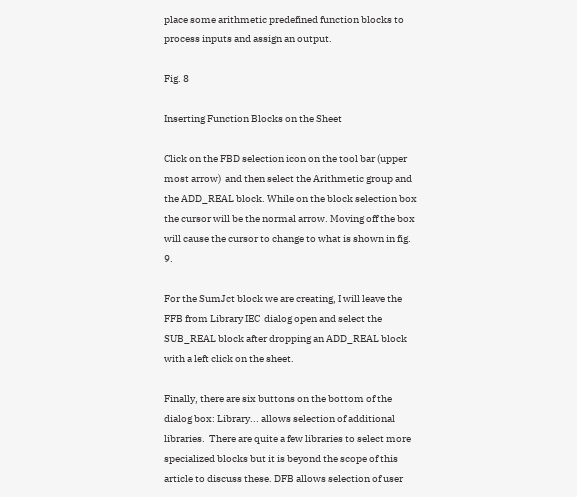place some arithmetic predefined function blocks to process inputs and assign an output.

Fig. 8

Inserting Function Blocks on the Sheet

Click on the FBD selection icon on the tool bar (upper most arrow)  and then select the Arithmetic group and the ADD_REAL block. While on the block selection box the cursor will be the normal arrow. Moving off the box will cause the cursor to change to what is shown in fig. 9.

For the SumJct block we are creating, I will leave the FFB from Library IEC  dialog open and select the SUB_REAL block after dropping an ADD_REAL block with a left click on the sheet.

Finally, there are six buttons on the bottom of the dialog box: Library... allows selection of additional libraries.  There are quite a few libraries to select more specialized blocks but it is beyond the scope of this article to discuss these. DFB allows selection of user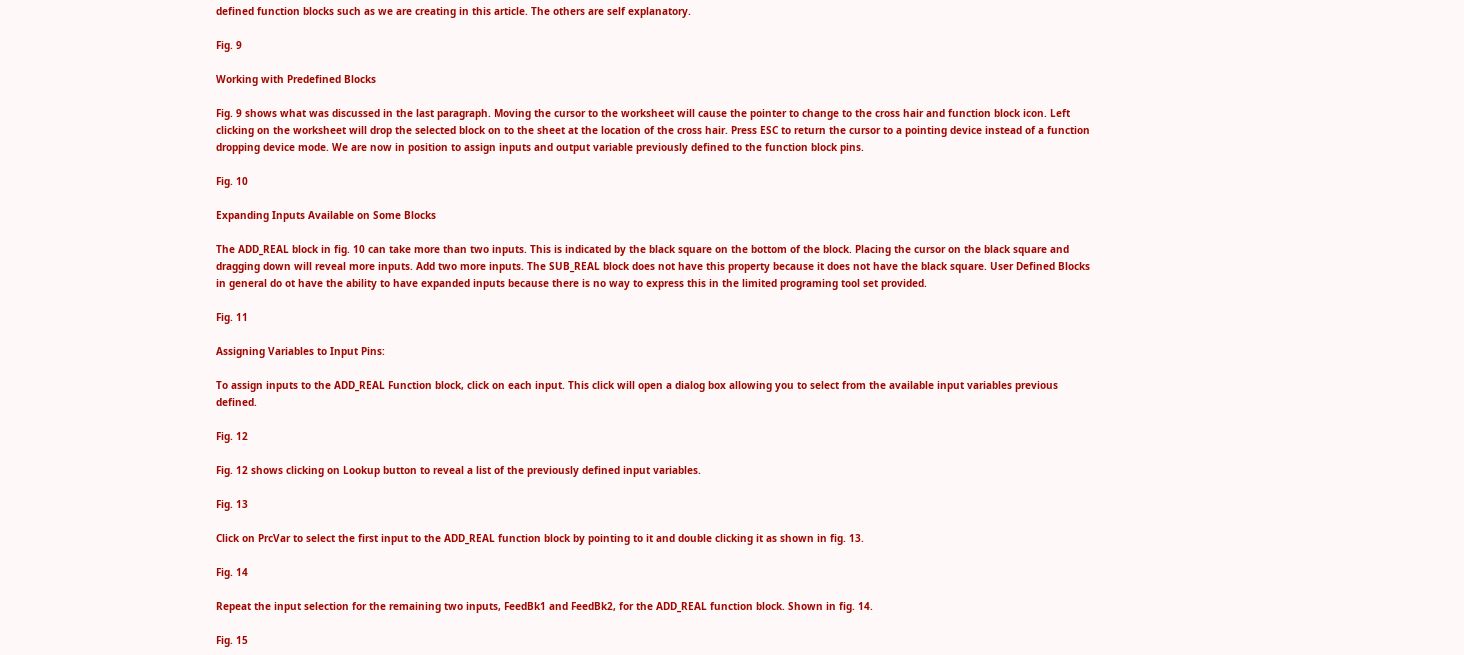defined function blocks such as we are creating in this article. The others are self explanatory.

Fig. 9

Working with Predefined Blocks

Fig. 9 shows what was discussed in the last paragraph. Moving the cursor to the worksheet will cause the pointer to change to the cross hair and function block icon. Left clicking on the worksheet will drop the selected block on to the sheet at the location of the cross hair. Press ESC to return the cursor to a pointing device instead of a function dropping device mode. We are now in position to assign inputs and output variable previously defined to the function block pins.

Fig. 10

Expanding Inputs Available on Some Blocks

The ADD_REAL block in fig. 10 can take more than two inputs. This is indicated by the black square on the bottom of the block. Placing the cursor on the black square and dragging down will reveal more inputs. Add two more inputs. The SUB_REAL block does not have this property because it does not have the black square. User Defined Blocks in general do ot have the ability to have expanded inputs because there is no way to express this in the limited programing tool set provided.

Fig. 11

Assigning Variables to Input Pins:

To assign inputs to the ADD_REAL Function block, click on each input. This click will open a dialog box allowing you to select from the available input variables previous defined.

Fig. 12

Fig. 12 shows clicking on Lookup button to reveal a list of the previously defined input variables.

Fig. 13

Click on PrcVar to select the first input to the ADD_REAL function block by pointing to it and double clicking it as shown in fig. 13.

Fig. 14

Repeat the input selection for the remaining two inputs, FeedBk1 and FeedBk2, for the ADD_REAL function block. Shown in fig. 14.

Fig. 15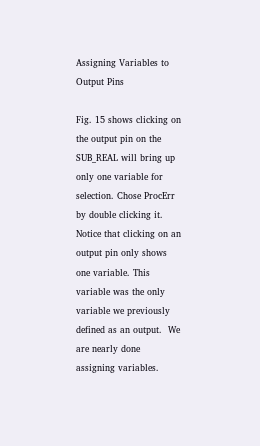Assigning Variables to Output Pins

Fig. 15 shows clicking on the output pin on the SUB_REAL will bring up only one variable for selection. Chose ProcErr by double clicking it. Notice that clicking on an output pin only shows one variable. This variable was the only variable we previously defined as an output.  We are nearly done assigning variables.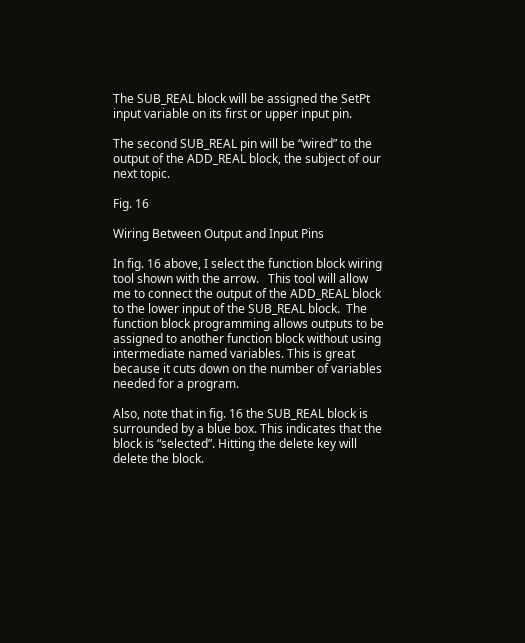The SUB_REAL block will be assigned the SetPt input variable on its first or upper input pin.

The second SUB_REAL pin will be “wired” to the output of the ADD_REAL block, the subject of our next topic.

Fig. 16

Wiring Between Output and Input Pins

In fig. 16 above, I select the function block wiring tool shown with the arrow.   This tool will allow me to connect the output of the ADD_REAL block to the lower input of the SUB_REAL block.  The function block programming allows outputs to be assigned to another function block without using intermediate named variables. This is great because it cuts down on the number of variables needed for a program.

Also, note that in fig. 16 the SUB_REAL block is surrounded by a blue box. This indicates that the block is “selected”. Hitting the delete key will delete the block.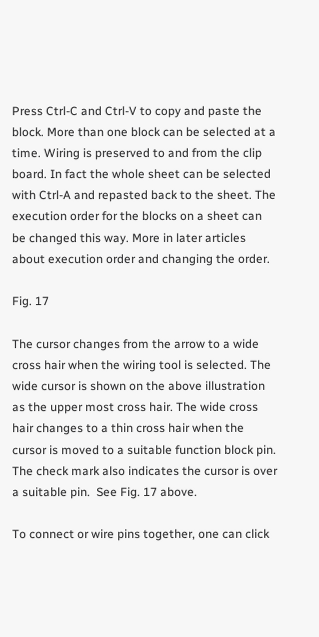Press Ctrl-C and Ctrl-V to copy and paste the block. More than one block can be selected at a time. Wiring is preserved to and from the clip board. In fact the whole sheet can be selected with Ctrl-A and repasted back to the sheet. The execution order for the blocks on a sheet can be changed this way. More in later articles about execution order and changing the order.

Fig. 17

The cursor changes from the arrow to a wide cross hair when the wiring tool is selected. The wide cursor is shown on the above illustration as the upper most cross hair. The wide cross hair changes to a thin cross hair when the cursor is moved to a suitable function block pin. The check mark also indicates the cursor is over a suitable pin.  See Fig. 17 above.

To connect or wire pins together, one can click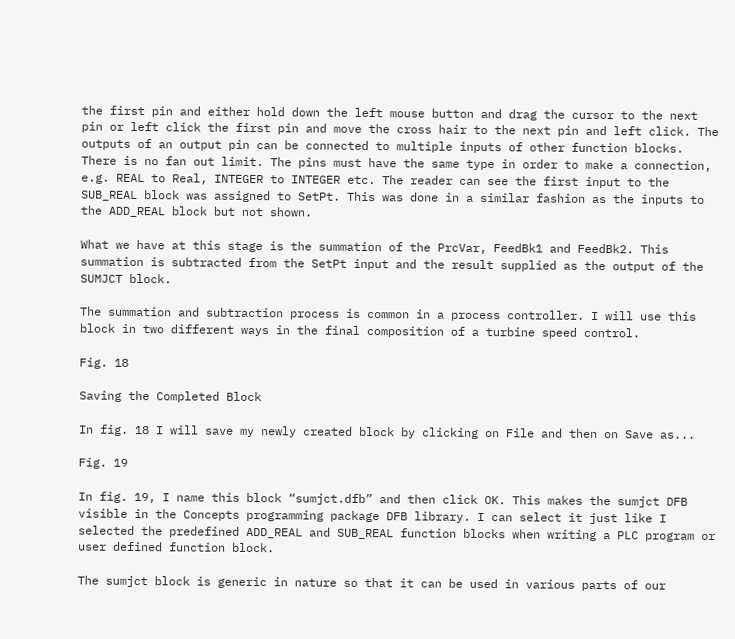the first pin and either hold down the left mouse button and drag the cursor to the next pin or left click the first pin and move the cross hair to the next pin and left click. The outputs of an output pin can be connected to multiple inputs of other function blocks. There is no fan out limit. The pins must have the same type in order to make a connection, e.g. REAL to Real, INTEGER to INTEGER etc. The reader can see the first input to the SUB_REAL block was assigned to SetPt. This was done in a similar fashion as the inputs to the ADD_REAL block but not shown.

What we have at this stage is the summation of the PrcVar, FeedBk1 and FeedBk2. This summation is subtracted from the SetPt input and the result supplied as the output of the SUMJCT block.

The summation and subtraction process is common in a process controller. I will use this block in two different ways in the final composition of a turbine speed control.

Fig. 18

Saving the Completed Block

In fig. 18 I will save my newly created block by clicking on File and then on Save as...

Fig. 19

In fig. 19, I name this block “sumjct.dfb” and then click OK. This makes the sumjct DFB visible in the Concepts programming package DFB library. I can select it just like I selected the predefined ADD_REAL and SUB_REAL function blocks when writing a PLC program or user defined function block.

The sumjct block is generic in nature so that it can be used in various parts of our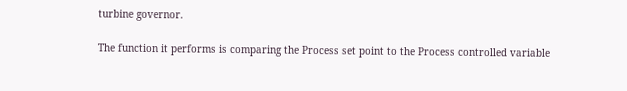turbine governor.

The function it performs is comparing the Process set point to the Process controlled variable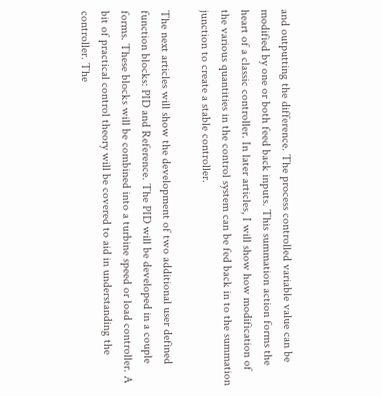and outputting the difference. The process controlled variable value can be modified by one or both feed back inputs. This summation action forms the heart of a classic controller. In later articles, I will show how modification of the various quantities in the control system can be fed back in to the summation junction to create a stable controller.

The next articles will show the development of two additional user defined function blocks: PID and Reference. The PID will be developed in a couple forms. These blocks will be combined into a turbine speed or load controller. A bit of practical control theory will be covered to aid in understanding the controller. The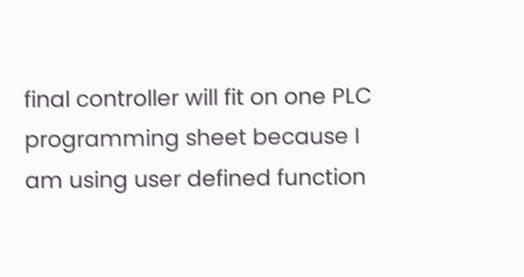final controller will fit on one PLC programming sheet because I am using user defined function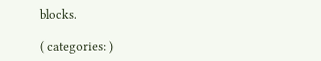blocks.

( categories: )